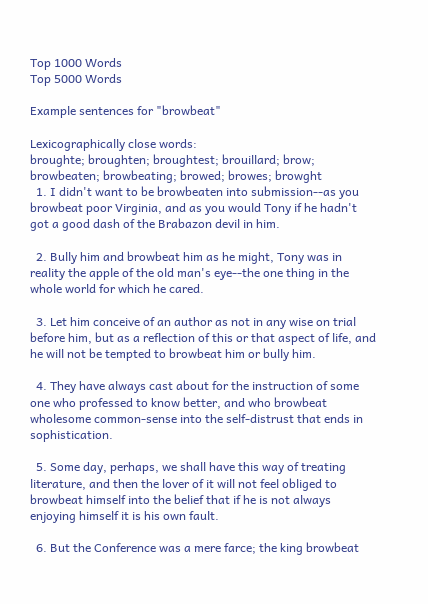Top 1000 Words
Top 5000 Words

Example sentences for "browbeat"

Lexicographically close words:
broughte; broughten; broughtest; brouillard; brow; browbeaten; browbeating; browed; browes; browght
  1. I didn't want to be browbeaten into submission--as you browbeat poor Virginia, and as you would Tony if he hadn't got a good dash of the Brabazon devil in him.

  2. Bully him and browbeat him as he might, Tony was in reality the apple of the old man's eye--the one thing in the whole world for which he cared.

  3. Let him conceive of an author as not in any wise on trial before him, but as a reflection of this or that aspect of life, and he will not be tempted to browbeat him or bully him.

  4. They have always cast about for the instruction of some one who professed to know better, and who browbeat wholesome common-sense into the self-distrust that ends in sophistication.

  5. Some day, perhaps, we shall have this way of treating literature, and then the lover of it will not feel obliged to browbeat himself into the belief that if he is not always enjoying himself it is his own fault.

  6. But the Conference was a mere farce; the king browbeat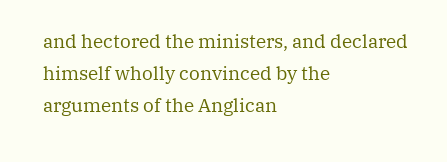and hectored the ministers, and declared himself wholly convinced by the arguments of the Anglican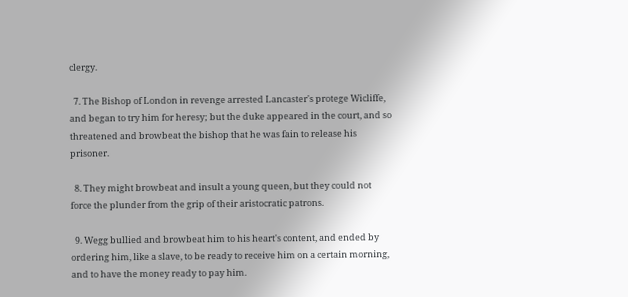clergy.

  7. The Bishop of London in revenge arrested Lancaster's protege Wicliffe, and began to try him for heresy; but the duke appeared in the court, and so threatened and browbeat the bishop that he was fain to release his prisoner.

  8. They might browbeat and insult a young queen, but they could not force the plunder from the grip of their aristocratic patrons.

  9. Wegg bullied and browbeat him to his heart's content, and ended by ordering him, like a slave, to be ready to receive him on a certain morning, and to have the money ready to pay him.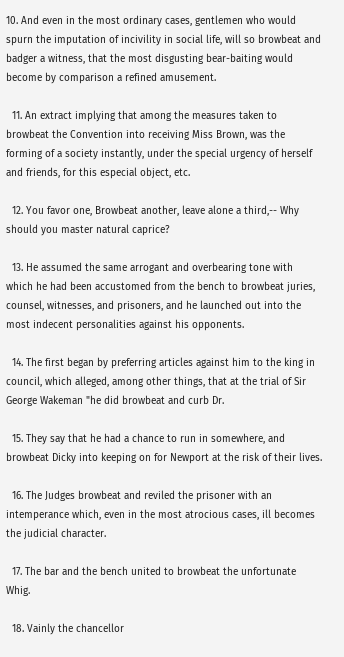10. And even in the most ordinary cases, gentlemen who would spurn the imputation of incivility in social life, will so browbeat and badger a witness, that the most disgusting bear-baiting would become by comparison a refined amusement.

  11. An extract implying that among the measures taken to browbeat the Convention into receiving Miss Brown, was the forming of a society instantly, under the special urgency of herself and friends, for this especial object, etc.

  12. You favor one, Browbeat another, leave alone a third,-- Why should you master natural caprice?

  13. He assumed the same arrogant and overbearing tone with which he had been accustomed from the bench to browbeat juries, counsel, witnesses, and prisoners, and he launched out into the most indecent personalities against his opponents.

  14. The first began by preferring articles against him to the king in council, which alleged, among other things, that at the trial of Sir George Wakeman "he did browbeat and curb Dr.

  15. They say that he had a chance to run in somewhere, and browbeat Dicky into keeping on for Newport at the risk of their lives.

  16. The Judges browbeat and reviled the prisoner with an intemperance which, even in the most atrocious cases, ill becomes the judicial character.

  17. The bar and the bench united to browbeat the unfortunate Whig.

  18. Vainly the chancellor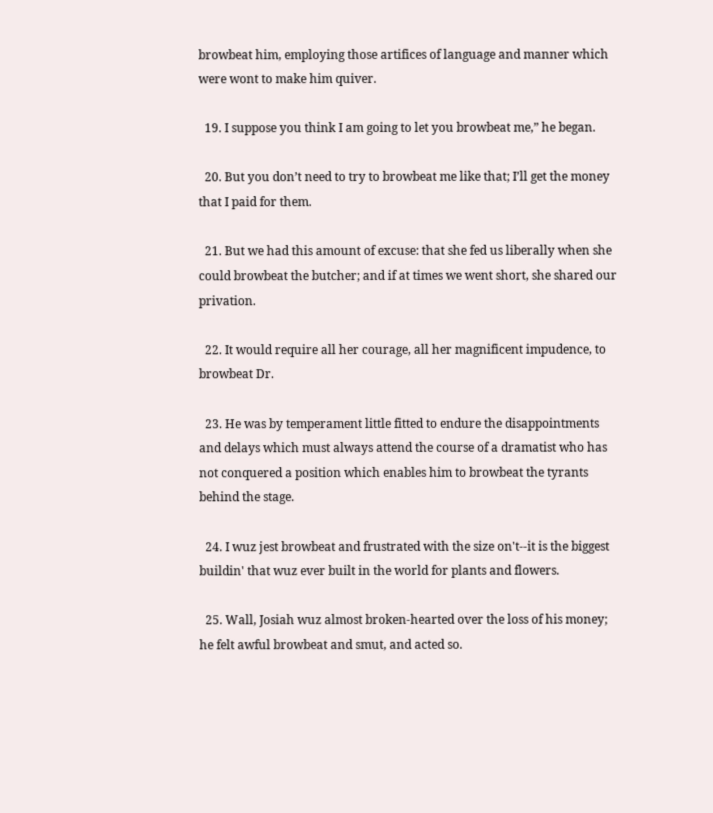browbeat him, employing those artifices of language and manner which were wont to make him quiver.

  19. I suppose you think I am going to let you browbeat me,” he began.

  20. But you don’t need to try to browbeat me like that; I’ll get the money that I paid for them.

  21. But we had this amount of excuse: that she fed us liberally when she could browbeat the butcher; and if at times we went short, she shared our privation.

  22. It would require all her courage, all her magnificent impudence, to browbeat Dr.

  23. He was by temperament little fitted to endure the disappointments and delays which must always attend the course of a dramatist who has not conquered a position which enables him to browbeat the tyrants behind the stage.

  24. I wuz jest browbeat and frustrated with the size on't--it is the biggest buildin' that wuz ever built in the world for plants and flowers.

  25. Wall, Josiah wuz almost broken-hearted over the loss of his money; he felt awful browbeat and smut, and acted so.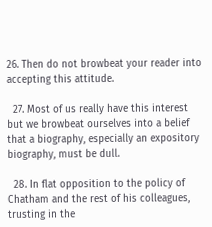26. Then do not browbeat your reader into accepting this attitude.

  27. Most of us really have this interest but we browbeat ourselves into a belief that a biography, especially an expository biography, must be dull.

  28. In flat opposition to the policy of Chatham and the rest of his colleagues, trusting in the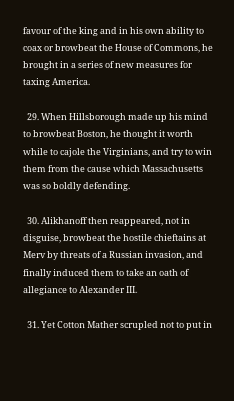favour of the king and in his own ability to coax or browbeat the House of Commons, he brought in a series of new measures for taxing America.

  29. When Hillsborough made up his mind to browbeat Boston, he thought it worth while to cajole the Virginians, and try to win them from the cause which Massachusetts was so boldly defending.

  30. Alikhanoff then reappeared, not in disguise, browbeat the hostile chieftains at Merv by threats of a Russian invasion, and finally induced them to take an oath of allegiance to Alexander III.

  31. Yet Cotton Mather scrupled not to put in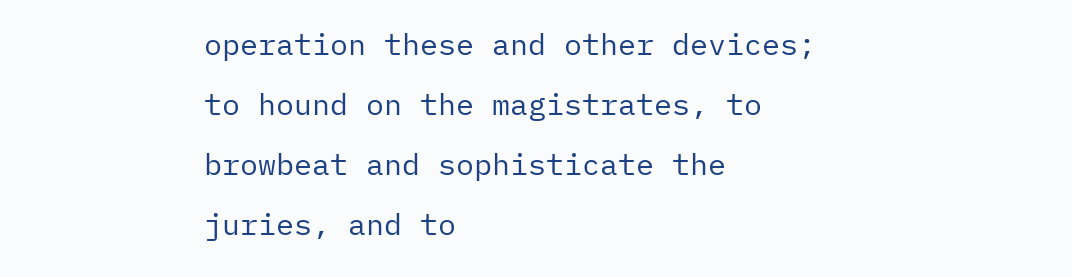operation these and other devices; to hound on the magistrates, to browbeat and sophisticate the juries, and to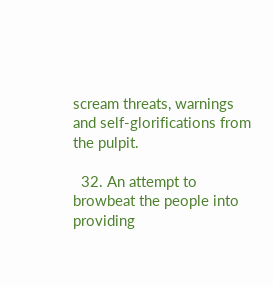scream threats, warnings and self-glorifications from the pulpit.

  32. An attempt to browbeat the people into providing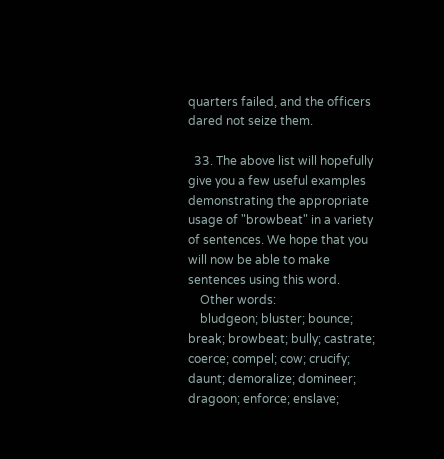quarters failed, and the officers dared not seize them.

  33. The above list will hopefully give you a few useful examples demonstrating the appropriate usage of "browbeat" in a variety of sentences. We hope that you will now be able to make sentences using this word.
    Other words:
    bludgeon; bluster; bounce; break; browbeat; bully; castrate; coerce; compel; cow; crucify; daunt; demoralize; domineer; dragoon; enforce; enslave;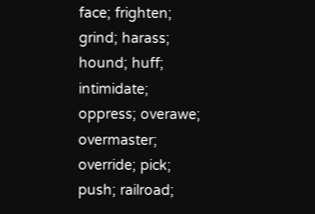face; frighten; grind; harass; hound; huff; intimidate; oppress; overawe; overmaster; override; pick; push; railroad;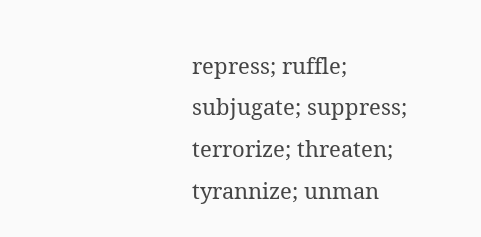repress; ruffle; subjugate; suppress; terrorize; threaten; tyrannize; unman